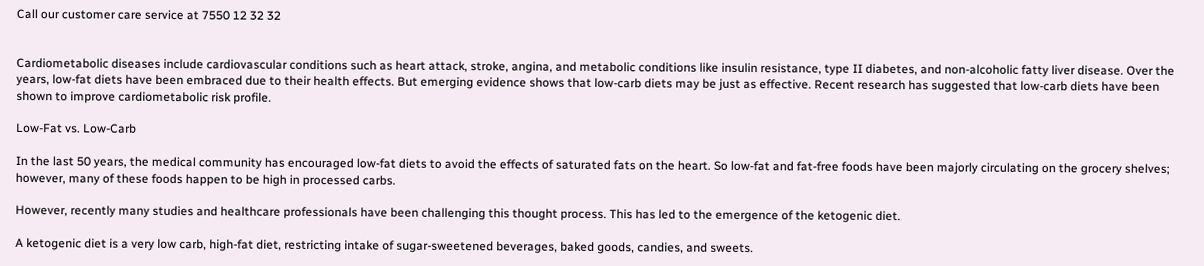Call our customer care service at 7550 12 32 32


Cardiometabolic diseases include cardiovascular conditions such as heart attack, stroke, angina, and metabolic conditions like insulin resistance, type II diabetes, and non-alcoholic fatty liver disease. Over the years, low-fat diets have been embraced due to their health effects. But emerging evidence shows that low-carb diets may be just as effective. Recent research has suggested that low-carb diets have been shown to improve cardiometabolic risk profile.

Low-Fat vs. Low-Carb

In the last 50 years, the medical community has encouraged low-fat diets to avoid the effects of saturated fats on the heart. So low-fat and fat-free foods have been majorly circulating on the grocery shelves; however, many of these foods happen to be high in processed carbs.

However, recently many studies and healthcare professionals have been challenging this thought process. This has led to the emergence of the ketogenic diet.

A ketogenic diet is a very low carb, high-fat diet, restricting intake of sugar-sweetened beverages, baked goods, candies, and sweets.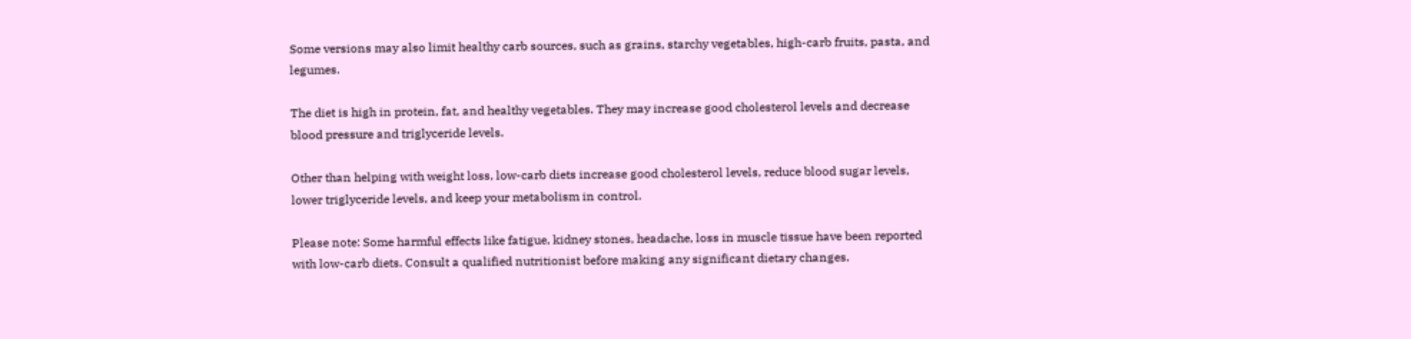Some versions may also limit healthy carb sources, such as grains, starchy vegetables, high-carb fruits, pasta, and legumes.

The diet is high in protein, fat, and healthy vegetables. They may increase good cholesterol levels and decrease blood pressure and triglyceride levels.

Other than helping with weight loss, low-carb diets increase good cholesterol levels, reduce blood sugar levels, lower triglyceride levels, and keep your metabolism in control.

Please note: Some harmful effects like fatigue, kidney stones, headache, loss in muscle tissue have been reported with low-carb diets. Consult a qualified nutritionist before making any significant dietary changes.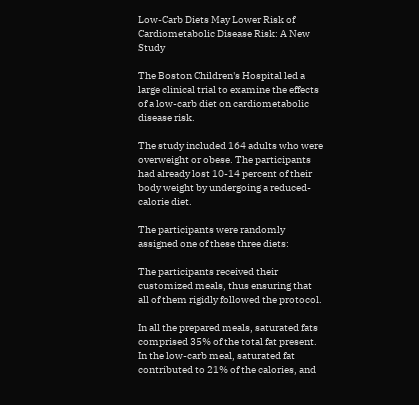Low-Carb Diets May Lower Risk of Cardiometabolic Disease Risk: A New Study

The Boston Children's Hospital led a large clinical trial to examine the effects of a low-carb diet on cardiometabolic disease risk.

The study included 164 adults who were overweight or obese. The participants had already lost 10-14 percent of their body weight by undergoing a reduced-calorie diet.

The participants were randomly assigned one of these three diets:

The participants received their customized meals, thus ensuring that all of them rigidly followed the protocol.

In all the prepared meals, saturated fats comprised 35% of the total fat present. In the low-carb meal, saturated fat contributed to 21% of the calories, and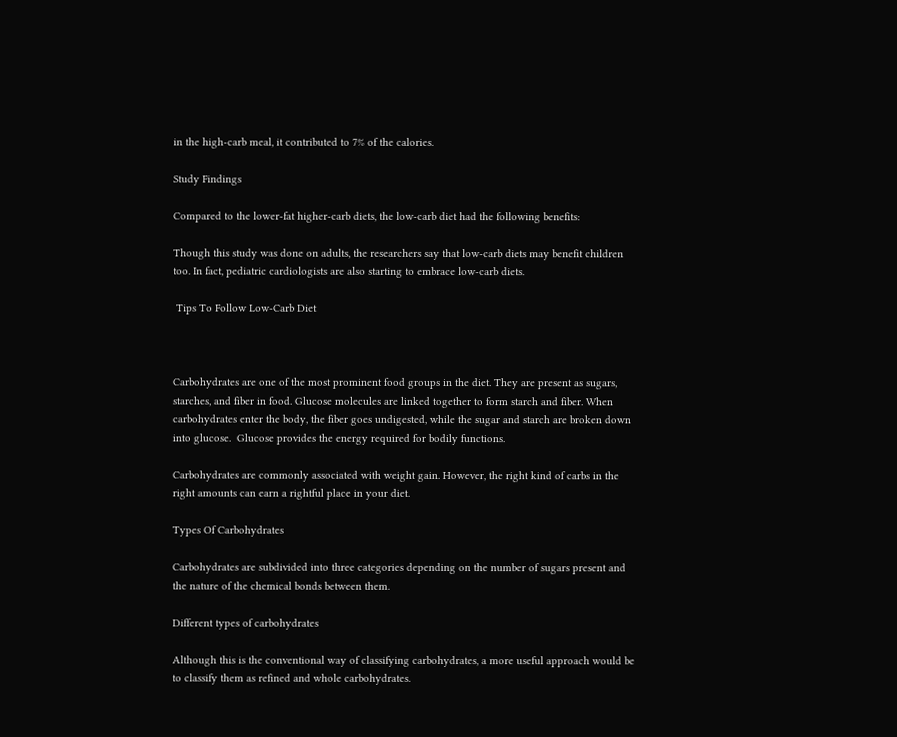in the high-carb meal, it contributed to 7% of the calories.

Study Findings

Compared to the lower-fat higher-carb diets, the low-carb diet had the following benefits:

Though this study was done on adults, the researchers say that low-carb diets may benefit children too. In fact, pediatric cardiologists are also starting to embrace low-carb diets.

 Tips To Follow Low-Carb Diet



Carbohydrates are one of the most prominent food groups in the diet. They are present as sugars, starches, and fiber in food. Glucose molecules are linked together to form starch and fiber. When carbohydrates enter the body, the fiber goes undigested, while the sugar and starch are broken down into glucose.  Glucose provides the energy required for bodily functions.

Carbohydrates are commonly associated with weight gain. However, the right kind of carbs in the right amounts can earn a rightful place in your diet.

Types Of Carbohydrates

Carbohydrates are subdivided into three categories depending on the number of sugars present and the nature of the chemical bonds between them.

Different types of carbohydrates

Although this is the conventional way of classifying carbohydrates, a more useful approach would be to classify them as refined and whole carbohydrates.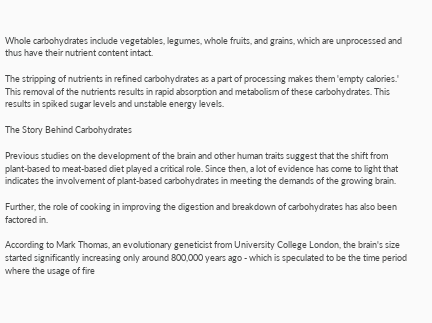Whole carbohydrates include vegetables, legumes, whole fruits, and grains, which are unprocessed and thus have their nutrient content intact.

The stripping of nutrients in refined carbohydrates as a part of processing makes them 'empty calories.' This removal of the nutrients results in rapid absorption and metabolism of these carbohydrates. This results in spiked sugar levels and unstable energy levels.

The Story Behind Carbohydrates

Previous studies on the development of the brain and other human traits suggest that the shift from plant-based to meat-based diet played a critical role. Since then, a lot of evidence has come to light that indicates the involvement of plant-based carbohydrates in meeting the demands of the growing brain.

Further, the role of cooking in improving the digestion and breakdown of carbohydrates has also been factored in.

According to Mark Thomas, an evolutionary geneticist from University College London, the brain's size started significantly increasing only around 800,000 years ago - which is speculated to be the time period where the usage of fire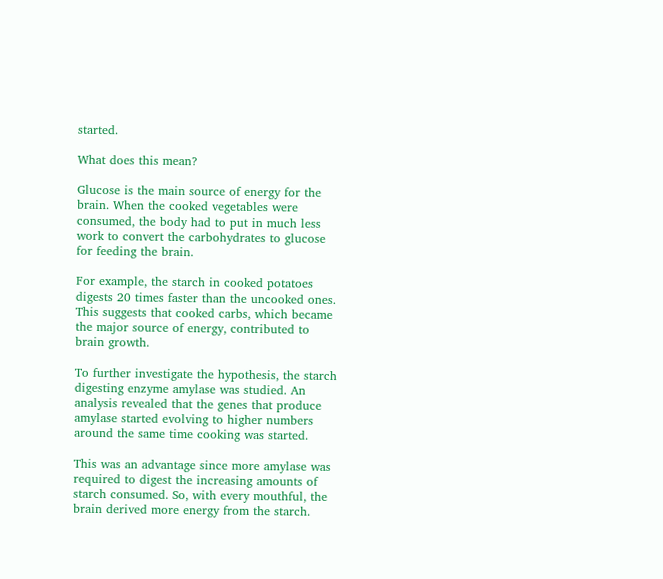started.

What does this mean?

Glucose is the main source of energy for the brain. When the cooked vegetables were consumed, the body had to put in much less work to convert the carbohydrates to glucose for feeding the brain.

For example, the starch in cooked potatoes digests 20 times faster than the uncooked ones. This suggests that cooked carbs, which became the major source of energy, contributed to brain growth.

To further investigate the hypothesis, the starch digesting enzyme amylase was studied. An analysis revealed that the genes that produce amylase started evolving to higher numbers around the same time cooking was started.

This was an advantage since more amylase was required to digest the increasing amounts of starch consumed. So, with every mouthful, the brain derived more energy from the starch.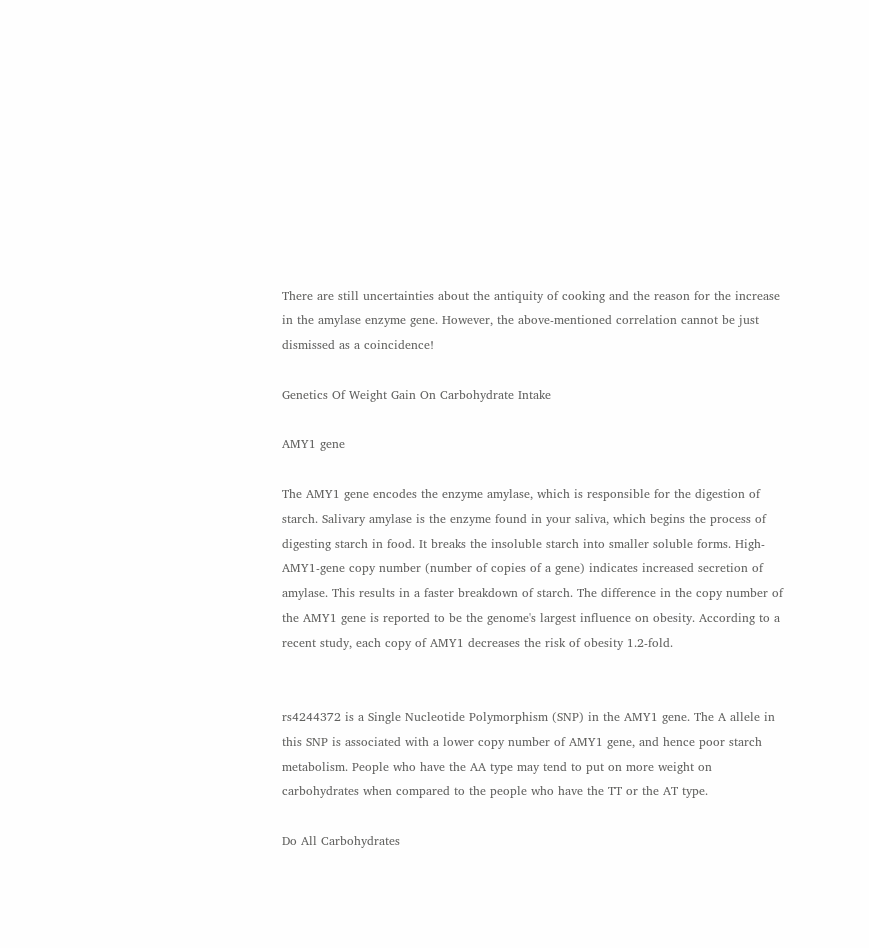There are still uncertainties about the antiquity of cooking and the reason for the increase in the amylase enzyme gene. However, the above-mentioned correlation cannot be just dismissed as a coincidence!

Genetics Of Weight Gain On Carbohydrate Intake

AMY1 gene

The AMY1 gene encodes the enzyme amylase, which is responsible for the digestion of starch. Salivary amylase is the enzyme found in your saliva, which begins the process of digesting starch in food. It breaks the insoluble starch into smaller soluble forms. High-AMY1-gene copy number (number of copies of a gene) indicates increased secretion of amylase. This results in a faster breakdown of starch. The difference in the copy number of the AMY1 gene is reported to be the genome's largest influence on obesity. According to a recent study, each copy of AMY1 decreases the risk of obesity 1.2-fold.


rs4244372 is a Single Nucleotide Polymorphism (SNP) in the AMY1 gene. The A allele in this SNP is associated with a lower copy number of AMY1 gene, and hence poor starch metabolism. People who have the AA type may tend to put on more weight on carbohydrates when compared to the people who have the TT or the AT type.

Do All Carbohydrates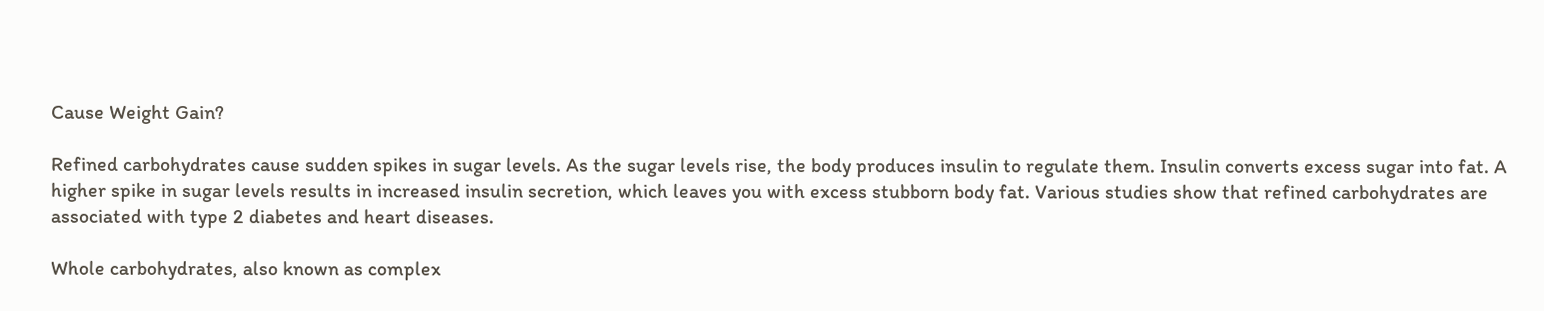Cause Weight Gain?

Refined carbohydrates cause sudden spikes in sugar levels. As the sugar levels rise, the body produces insulin to regulate them. Insulin converts excess sugar into fat. A higher spike in sugar levels results in increased insulin secretion, which leaves you with excess stubborn body fat. Various studies show that refined carbohydrates are associated with type 2 diabetes and heart diseases.

Whole carbohydrates, also known as complex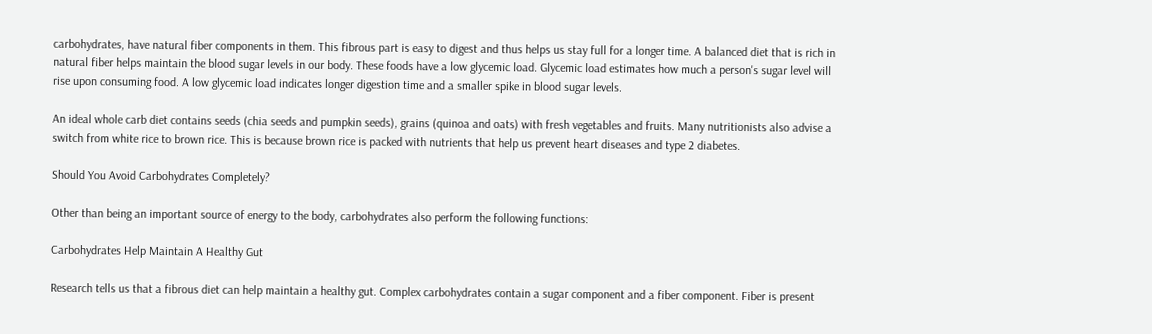carbohydrates, have natural fiber components in them. This fibrous part is easy to digest and thus helps us stay full for a longer time. A balanced diet that is rich in natural fiber helps maintain the blood sugar levels in our body. These foods have a low glycemic load. Glycemic load estimates how much a person's sugar level will rise upon consuming food. A low glycemic load indicates longer digestion time and a smaller spike in blood sugar levels.

An ideal whole carb diet contains seeds (chia seeds and pumpkin seeds), grains (quinoa and oats) with fresh vegetables and fruits. Many nutritionists also advise a switch from white rice to brown rice. This is because brown rice is packed with nutrients that help us prevent heart diseases and type 2 diabetes.

Should You Avoid Carbohydrates Completely?

Other than being an important source of energy to the body, carbohydrates also perform the following functions:

Carbohydrates Help Maintain A Healthy Gut

Research tells us that a fibrous diet can help maintain a healthy gut. Complex carbohydrates contain a sugar component and a fiber component. Fiber is present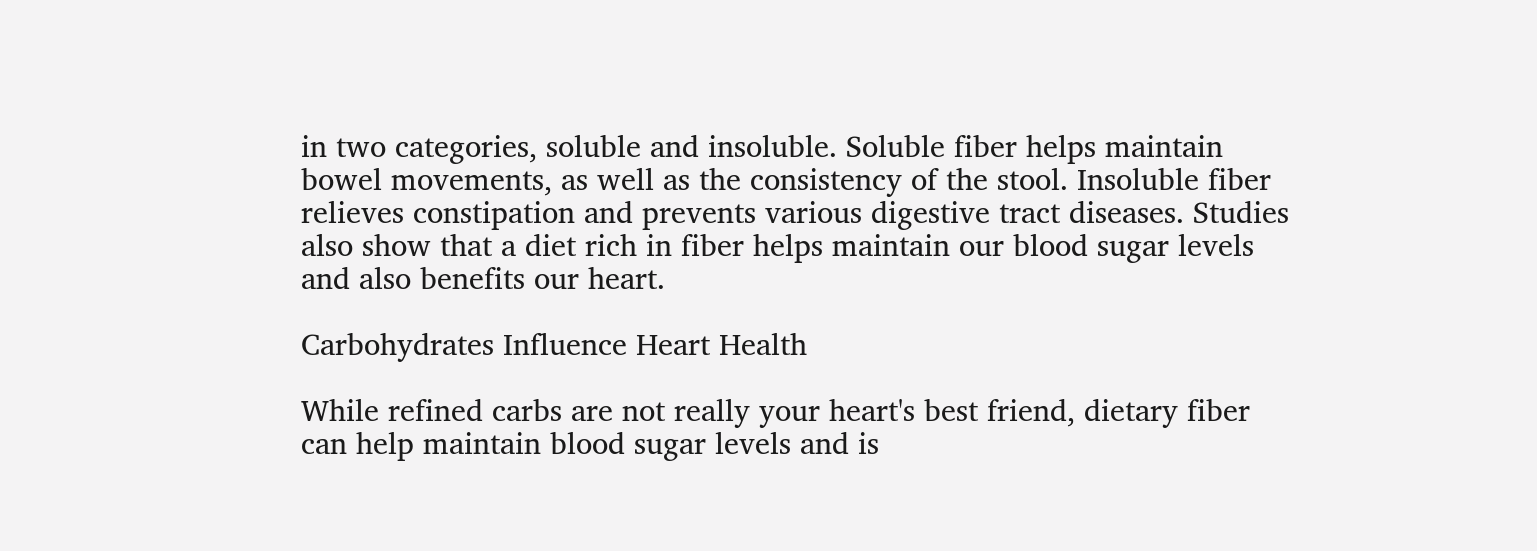in two categories, soluble and insoluble. Soluble fiber helps maintain bowel movements, as well as the consistency of the stool. Insoluble fiber relieves constipation and prevents various digestive tract diseases. Studies also show that a diet rich in fiber helps maintain our blood sugar levels and also benefits our heart.

Carbohydrates Influence Heart Health

While refined carbs are not really your heart's best friend, dietary fiber can help maintain blood sugar levels and is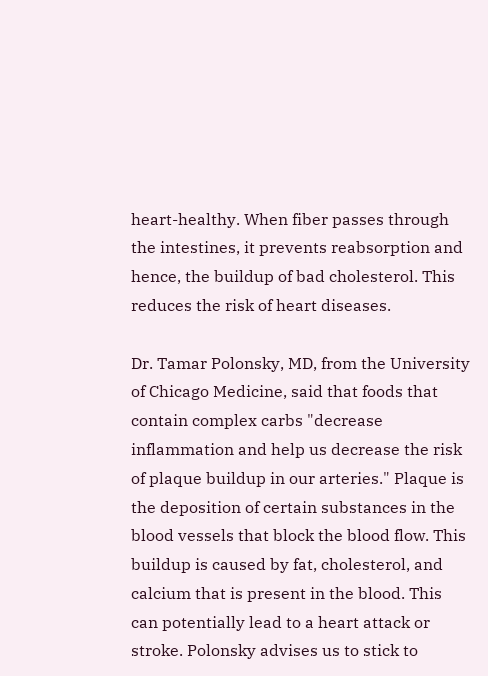heart-healthy. When fiber passes through the intestines, it prevents reabsorption and hence, the buildup of bad cholesterol. This reduces the risk of heart diseases.

Dr. Tamar Polonsky, MD, from the University of Chicago Medicine, said that foods that contain complex carbs "decrease inflammation and help us decrease the risk of plaque buildup in our arteries." Plaque is the deposition of certain substances in the blood vessels that block the blood flow. This buildup is caused by fat, cholesterol, and calcium that is present in the blood. This can potentially lead to a heart attack or stroke. Polonsky advises us to stick to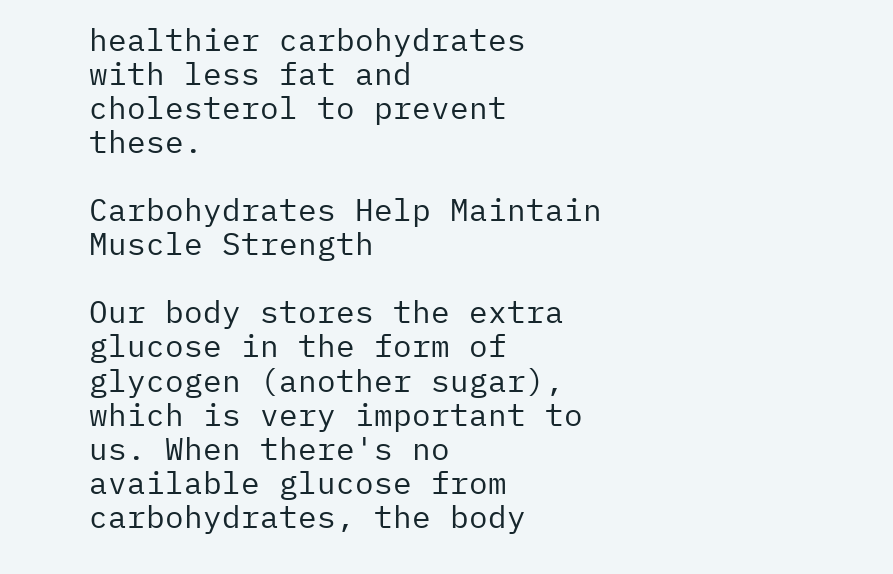healthier carbohydrates with less fat and cholesterol to prevent these.

Carbohydrates Help Maintain Muscle Strength

Our body stores the extra glucose in the form of glycogen (another sugar), which is very important to us. When there's no available glucose from carbohydrates, the body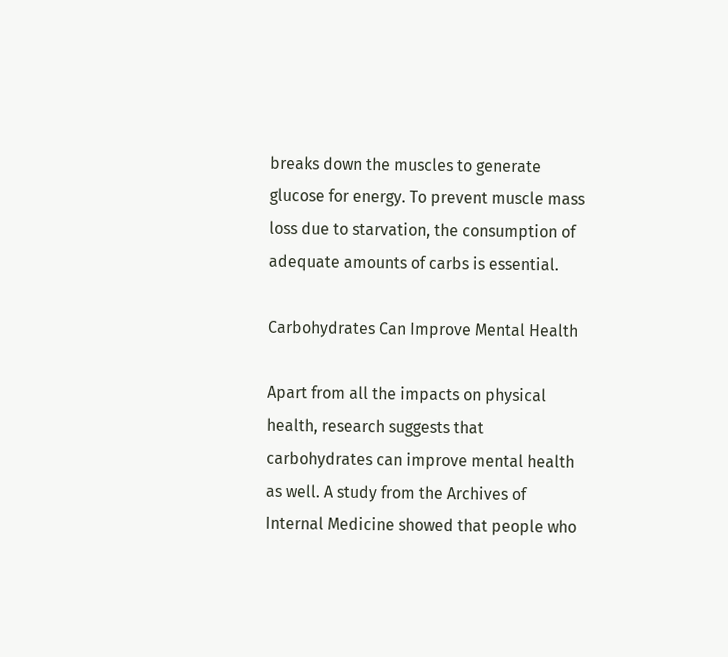breaks down the muscles to generate glucose for energy. To prevent muscle mass loss due to starvation, the consumption of adequate amounts of carbs is essential.

Carbohydrates Can Improve Mental Health

Apart from all the impacts on physical health, research suggests that carbohydrates can improve mental health as well. A study from the Archives of Internal Medicine showed that people who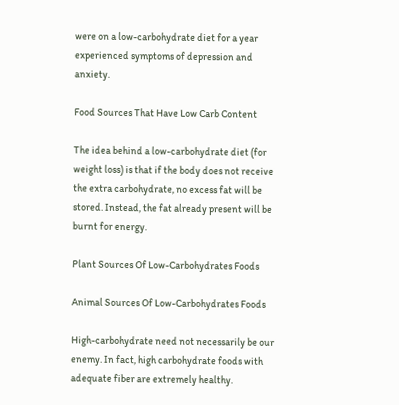were on a low-carbohydrate diet for a year experienced symptoms of depression and anxiety.

Food Sources That Have Low Carb Content

The idea behind a low-carbohydrate diet (for weight loss) is that if the body does not receive the extra carbohydrate, no excess fat will be stored. Instead, the fat already present will be burnt for energy.

Plant Sources Of Low-Carbohydrates Foods

Animal Sources Of Low-Carbohydrates Foods

High-carbohydrate need not necessarily be our enemy. In fact, high carbohydrate foods with adequate fiber are extremely healthy.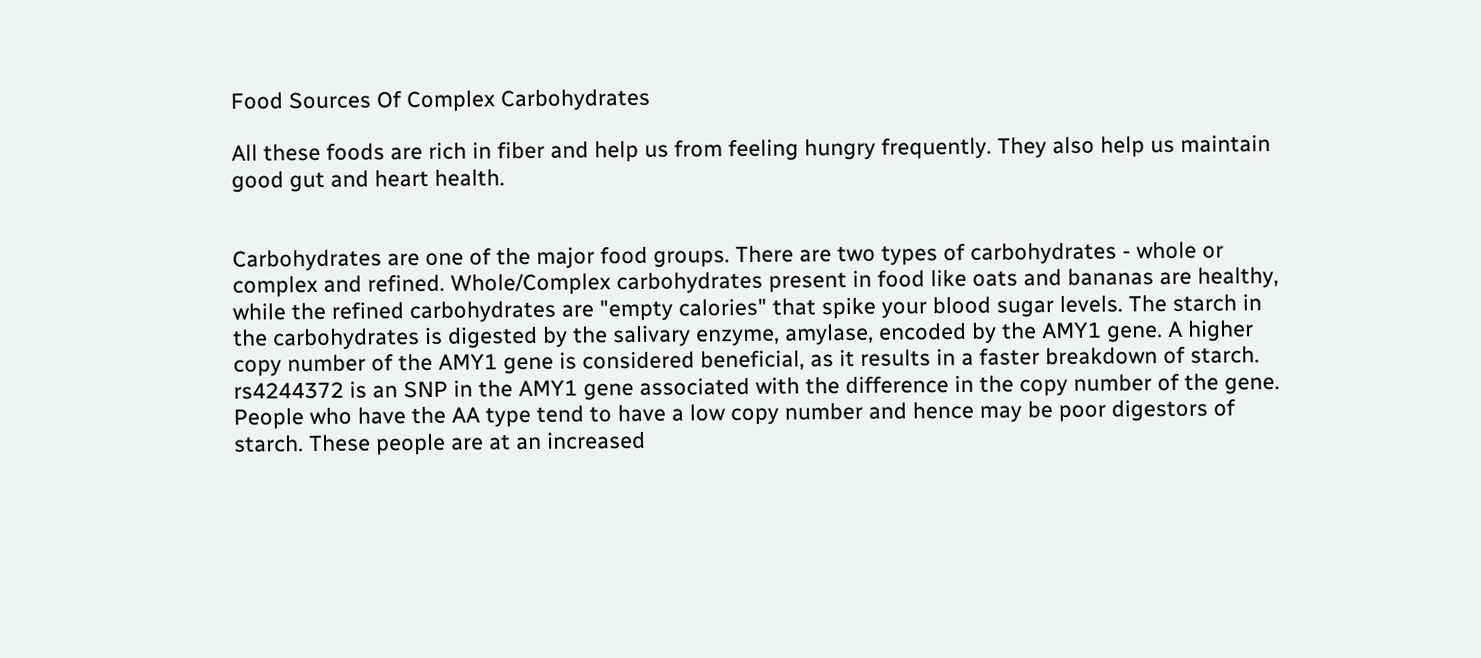Food Sources Of Complex Carbohydrates

All these foods are rich in fiber and help us from feeling hungry frequently. They also help us maintain good gut and heart health.


Carbohydrates are one of the major food groups. There are two types of carbohydrates - whole or complex and refined. Whole/Complex carbohydrates present in food like oats and bananas are healthy, while the refined carbohydrates are "empty calories" that spike your blood sugar levels. The starch in the carbohydrates is digested by the salivary enzyme, amylase, encoded by the AMY1 gene. A higher copy number of the AMY1 gene is considered beneficial, as it results in a faster breakdown of starch. rs4244372 is an SNP in the AMY1 gene associated with the difference in the copy number of the gene. People who have the AA type tend to have a low copy number and hence may be poor digestors of starch. These people are at an increased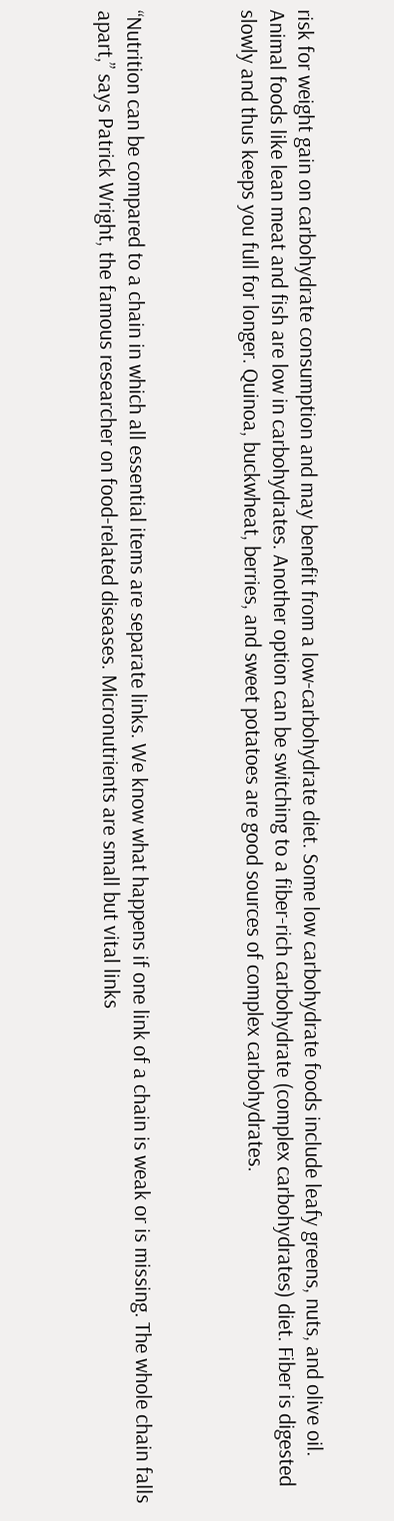risk for weight gain on carbohydrate consumption and may benefit from a low-carbohydrate diet. Some low carbohydrate foods include leafy greens, nuts, and olive oil. Animal foods like lean meat and fish are low in carbohydrates. Another option can be switching to a fiber-rich carbohydrate (complex carbohydrates) diet. Fiber is digested slowly and thus keeps you full for longer. Quinoa, buckwheat, berries, and sweet potatoes are good sources of complex carbohydrates.



“Nutrition can be compared to a chain in which all essential items are separate links. We know what happens if one link of a chain is weak or is missing. The whole chain falls apart,” says Patrick Wright, the famous researcher on food-related diseases. Micronutrients are small but vital links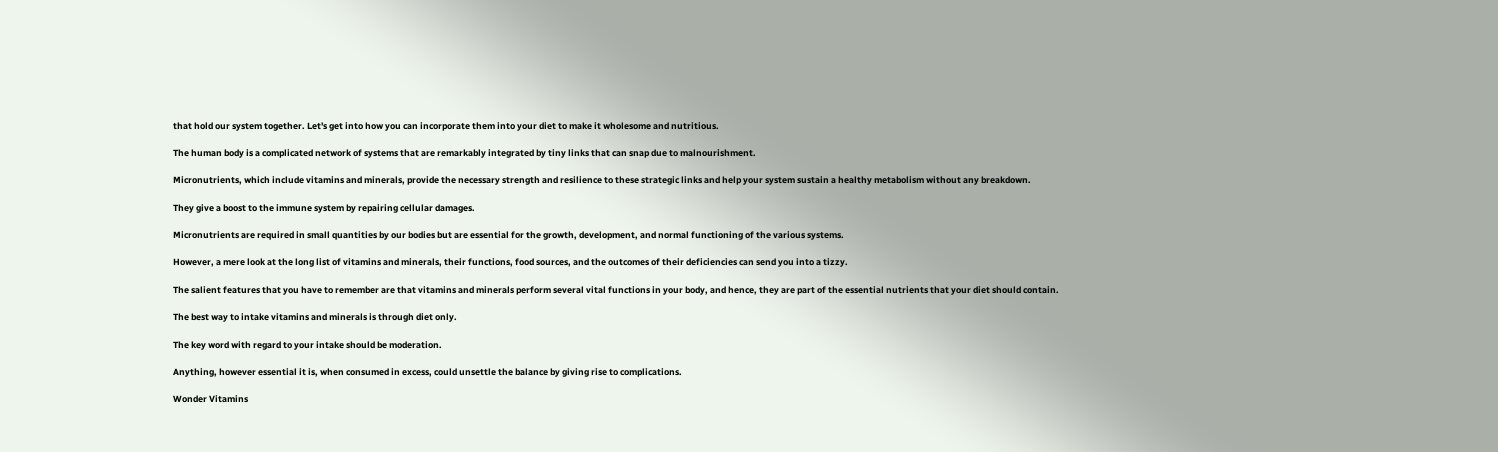that hold our system together. Let's get into how you can incorporate them into your diet to make it wholesome and nutritious.

The human body is a complicated network of systems that are remarkably integrated by tiny links that can snap due to malnourishment.

Micronutrients, which include vitamins and minerals, provide the necessary strength and resilience to these strategic links and help your system sustain a healthy metabolism without any breakdown.

They give a boost to the immune system by repairing cellular damages.

Micronutrients are required in small quantities by our bodies but are essential for the growth, development, and normal functioning of the various systems.

However, a mere look at the long list of vitamins and minerals, their functions, food sources, and the outcomes of their deficiencies can send you into a tizzy.

The salient features that you have to remember are that vitamins and minerals perform several vital functions in your body, and hence, they are part of the essential nutrients that your diet should contain.

The best way to intake vitamins and minerals is through diet only.

The key word with regard to your intake should be moderation.

Anything, however essential it is, when consumed in excess, could unsettle the balance by giving rise to complications.

Wonder Vitamins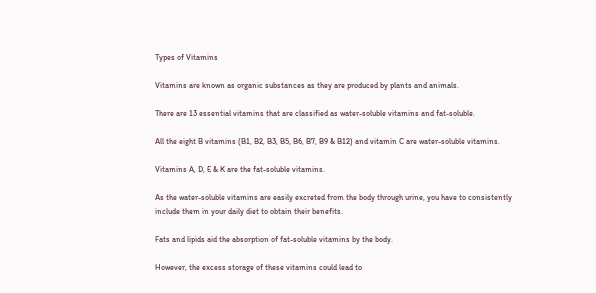Types of Vitamins

Vitamins are known as organic substances as they are produced by plants and animals.

There are 13 essential vitamins that are classified as water-soluble vitamins and fat-soluble.

All the eight B vitamins (B1, B2, B3, B5, B6, B7, B9 & B12) and vitamin C are water-soluble vitamins.

Vitamins A, D, E & K are the fat-soluble vitamins.

As the water-soluble vitamins are easily excreted from the body through urine, you have to consistently include them in your daily diet to obtain their benefits.

Fats and lipids aid the absorption of fat-soluble vitamins by the body.

However, the excess storage of these vitamins could lead to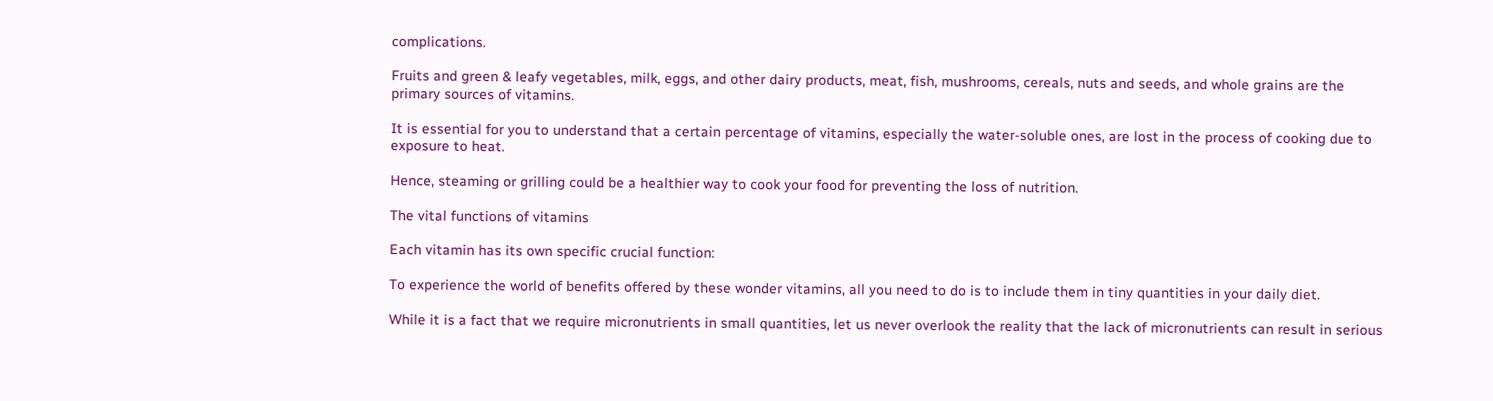complications.

Fruits and green & leafy vegetables, milk, eggs, and other dairy products, meat, fish, mushrooms, cereals, nuts and seeds, and whole grains are the primary sources of vitamins.

It is essential for you to understand that a certain percentage of vitamins, especially the water-soluble ones, are lost in the process of cooking due to exposure to heat.

Hence, steaming or grilling could be a healthier way to cook your food for preventing the loss of nutrition.

The vital functions of vitamins

Each vitamin has its own specific crucial function:

To experience the world of benefits offered by these wonder vitamins, all you need to do is to include them in tiny quantities in your daily diet.

While it is a fact that we require micronutrients in small quantities, let us never overlook the reality that the lack of micronutrients can result in serious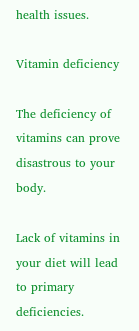health issues.

Vitamin deficiency

The deficiency of vitamins can prove disastrous to your body.

Lack of vitamins in your diet will lead to primary deficiencies.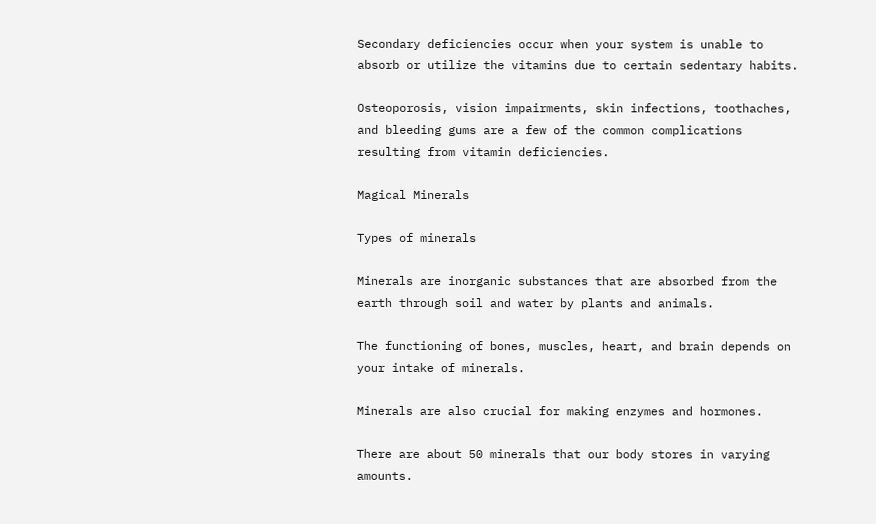Secondary deficiencies occur when your system is unable to absorb or utilize the vitamins due to certain sedentary habits.

Osteoporosis, vision impairments, skin infections, toothaches, and bleeding gums are a few of the common complications resulting from vitamin deficiencies.

Magical Minerals

Types of minerals

Minerals are inorganic substances that are absorbed from the earth through soil and water by plants and animals.

The functioning of bones, muscles, heart, and brain depends on your intake of minerals.

Minerals are also crucial for making enzymes and hormones.

There are about 50 minerals that our body stores in varying amounts.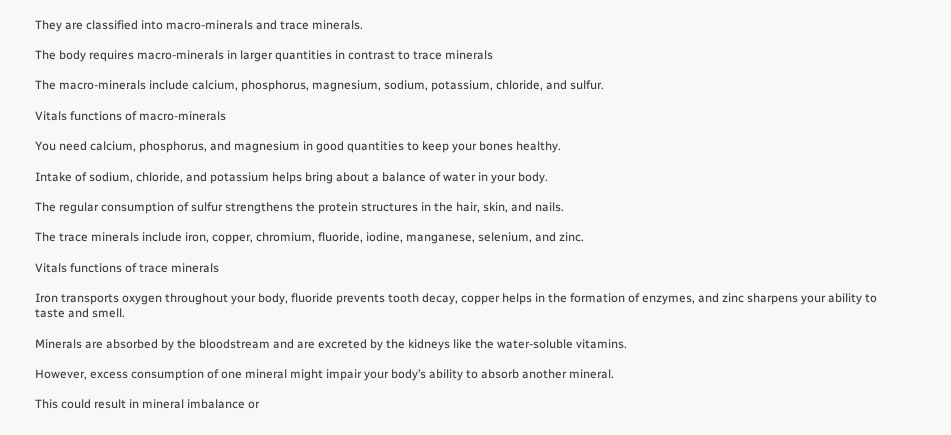They are classified into macro-minerals and trace minerals.

The body requires macro-minerals in larger quantities in contrast to trace minerals

The macro-minerals include calcium, phosphorus, magnesium, sodium, potassium, chloride, and sulfur.

Vitals functions of macro-minerals

You need calcium, phosphorus, and magnesium in good quantities to keep your bones healthy.

Intake of sodium, chloride, and potassium helps bring about a balance of water in your body.

The regular consumption of sulfur strengthens the protein structures in the hair, skin, and nails.

The trace minerals include iron, copper, chromium, fluoride, iodine, manganese, selenium, and zinc.

Vitals functions of trace minerals

Iron transports oxygen throughout your body, fluoride prevents tooth decay, copper helps in the formation of enzymes, and zinc sharpens your ability to taste and smell.

Minerals are absorbed by the bloodstream and are excreted by the kidneys like the water-soluble vitamins.

However, excess consumption of one mineral might impair your body’s ability to absorb another mineral.

This could result in mineral imbalance or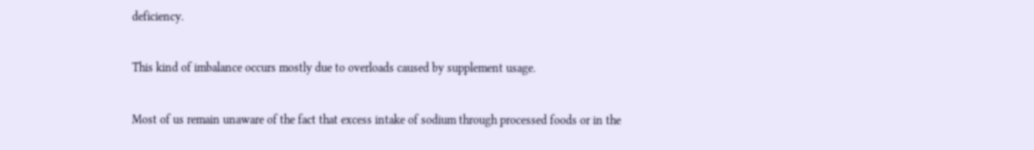deficiency.

This kind of imbalance occurs mostly due to overloads caused by supplement usage.

Most of us remain unaware of the fact that excess intake of sodium through processed foods or in the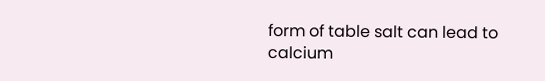form of table salt can lead to calcium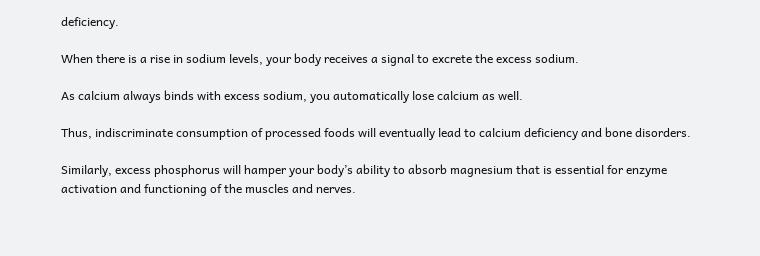deficiency.

When there is a rise in sodium levels, your body receives a signal to excrete the excess sodium.

As calcium always binds with excess sodium, you automatically lose calcium as well.

Thus, indiscriminate consumption of processed foods will eventually lead to calcium deficiency and bone disorders.

Similarly, excess phosphorus will hamper your body’s ability to absorb magnesium that is essential for enzyme activation and functioning of the muscles and nerves.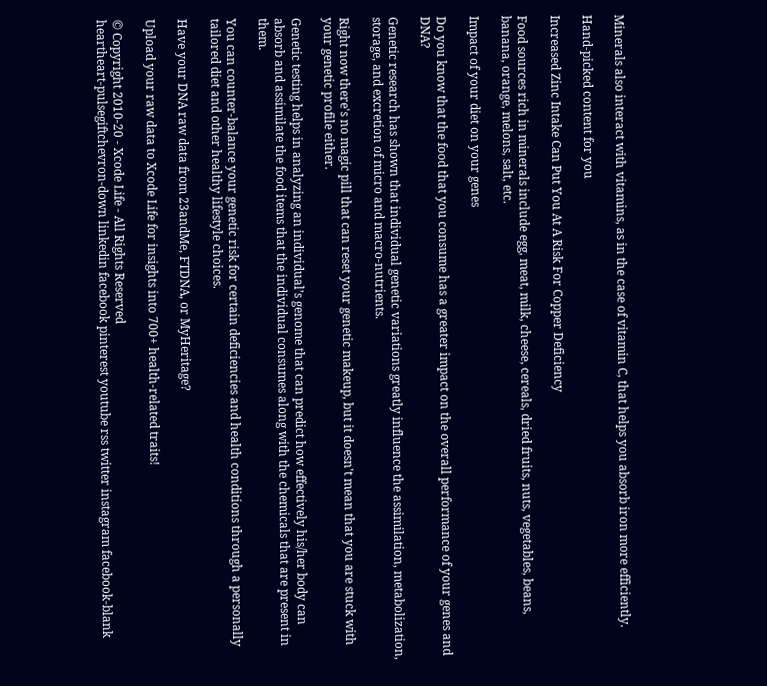Minerals also interact with vitamins, as in the case of vitamin C, that helps you absorb iron more efficiently.

Hand-picked content for you

Increased Zinc Intake Can Put You At A Risk For Copper Deficiency

Food sources rich in minerals include egg, meat, milk, cheese, cereals, dried fruits, nuts, vegetables, beans, banana, orange, melons, salt, etc.

Impact of your diet on your genes

Do you know that the food that you consume has a greater impact on the overall performance of your genes and DNA?

Genetic research has shown that individual genetic variations greatly influence the assimilation, metabolization, storage, and excretion of micro and macro-nutrients.

Right now there's no magic pill that can reset your genetic makeup, but it doesn't mean that you are stuck with your genetic profile either.

Genetic testing helps in analyzing an individual’s genome that can predict how effectively his/her body can absorb and assimilate the food items that the individual consumes along with the chemicals that are present in them.

You can counter-balance your genetic risk for certain deficiencies and health conditions through a personally tailored diet and other healthy lifestyle choices.

Have your DNA raw data from 23andMe, FTDNA, or MyHeritage?

Upload your raw data to Xcode Life for insights into 700+ health-related traits!

© Copyright 2010-20 - Xcode Life - All Rights Reserved
heartheart-pulsegiftchevron-down linkedin facebook pinterest youtube rss twitter instagram facebook-blank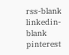rss-blank linkedin-blank pinterest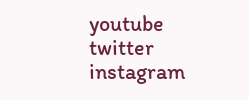youtube twitter instagram